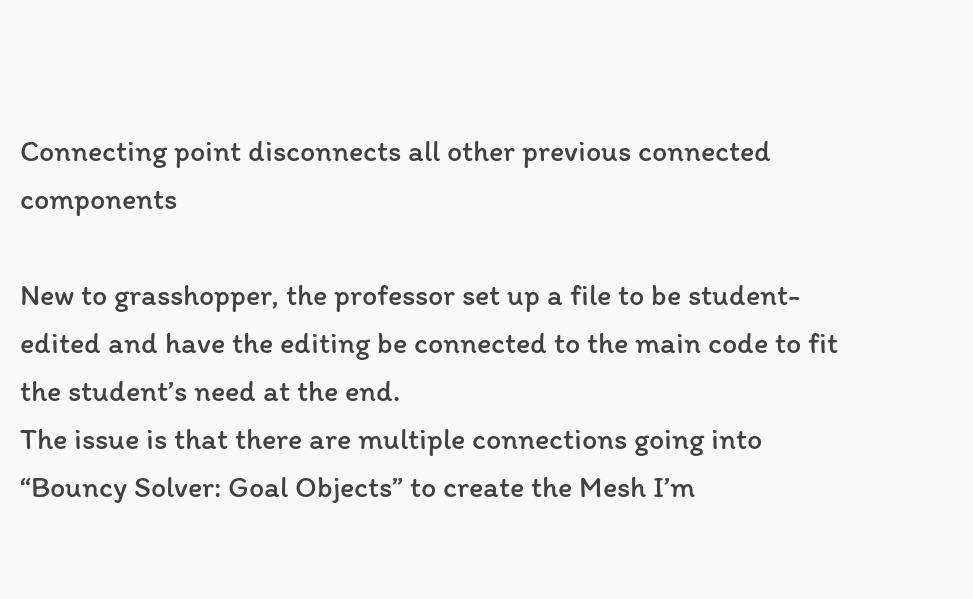Connecting point disconnects all other previous connected components

New to grasshopper, the professor set up a file to be student-edited and have the editing be connected to the main code to fit the student’s need at the end.
The issue is that there are multiple connections going into “Bouncy Solver: Goal Objects” to create the Mesh I’m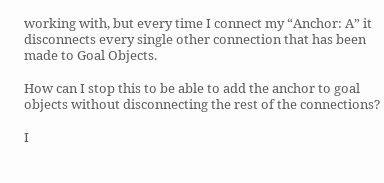working with, but every time I connect my “Anchor: A” it disconnects every single other connection that has been made to Goal Objects.

How can I stop this to be able to add the anchor to goal objects without disconnecting the rest of the connections?

I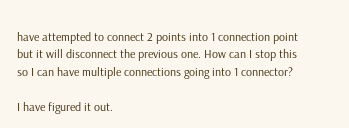have attempted to connect 2 points into 1 connection point but it will disconnect the previous one. How can I stop this so I can have multiple connections going into 1 connector?

I have figured it out.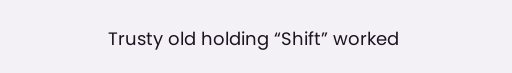Trusty old holding “Shift” worked